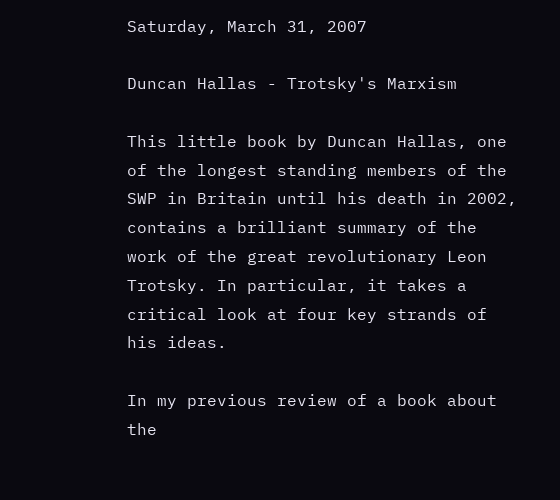Saturday, March 31, 2007

Duncan Hallas - Trotsky's Marxism

This little book by Duncan Hallas, one of the longest standing members of the SWP in Britain until his death in 2002, contains a brilliant summary of the work of the great revolutionary Leon Trotsky. In particular, it takes a critical look at four key strands of his ideas.

In my previous review of a book about the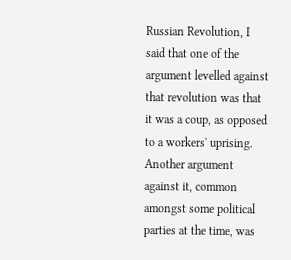Russian Revolution, I said that one of the argument levelled against that revolution was that it was a coup, as opposed to a workers' uprising. Another argument against it, common amongst some political parties at the time, was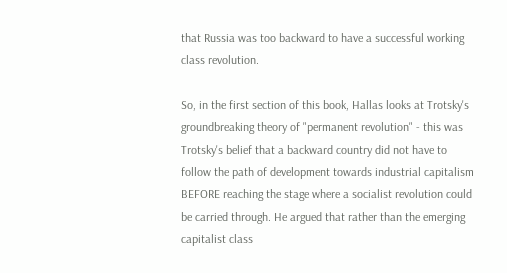that Russia was too backward to have a successful working class revolution.

So, in the first section of this book, Hallas looks at Trotsky's groundbreaking theory of "permanent revolution" - this was Trotsky's belief that a backward country did not have to follow the path of development towards industrial capitalism BEFORE reaching the stage where a socialist revolution could be carried through. He argued that rather than the emerging capitalist class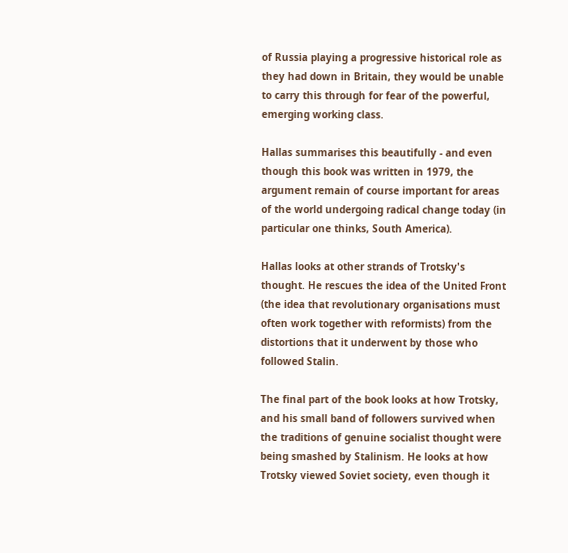of Russia playing a progressive historical role as they had down in Britain, they would be unable to carry this through for fear of the powerful, emerging working class.

Hallas summarises this beautifully - and even though this book was written in 1979, the argument remain of course important for areas of the world undergoing radical change today (in particular one thinks, South America).

Hallas looks at other strands of Trotsky's thought. He rescues the idea of the United Front (the idea that revolutionary organisations must often work together with reformists) from the distortions that it underwent by those who followed Stalin.

The final part of the book looks at how Trotsky, and his small band of followers survived when the traditions of genuine socialist thought were being smashed by Stalinism. He looks at how Trotsky viewed Soviet society, even though it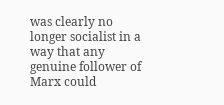was clearly no longer socialist in a way that any genuine follower of Marx could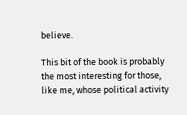believe.

This bit of the book is probably the most interesting for those, like me, whose political activity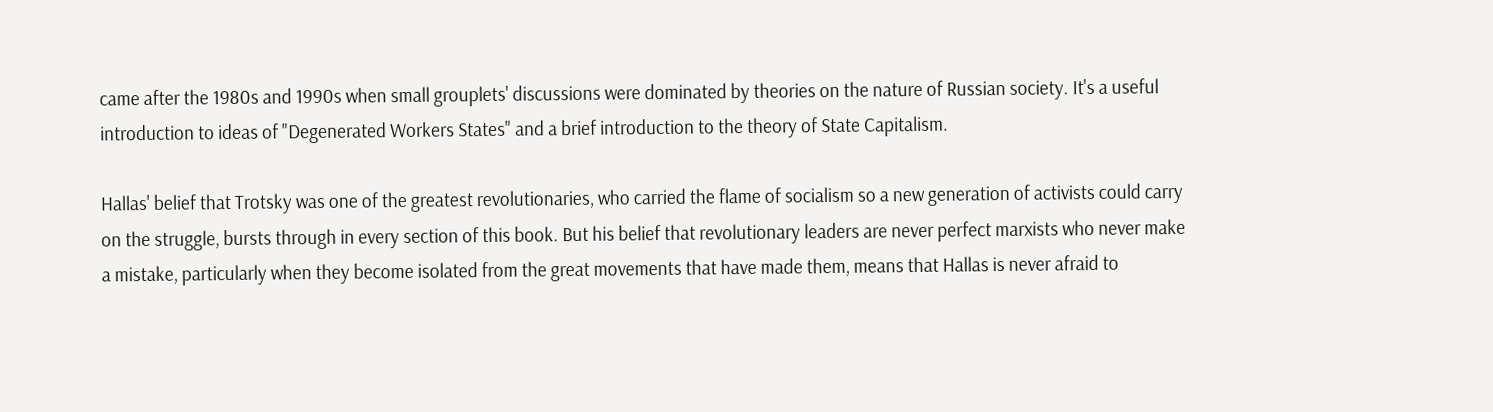came after the 1980s and 1990s when small grouplets' discussions were dominated by theories on the nature of Russian society. It's a useful introduction to ideas of "Degenerated Workers States" and a brief introduction to the theory of State Capitalism.

Hallas' belief that Trotsky was one of the greatest revolutionaries, who carried the flame of socialism so a new generation of activists could carry on the struggle, bursts through in every section of this book. But his belief that revolutionary leaders are never perfect marxists who never make a mistake, particularly when they become isolated from the great movements that have made them, means that Hallas is never afraid to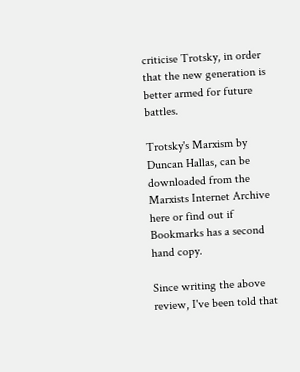criticise Trotsky, in order that the new generation is better armed for future battles.

Trotsky's Marxism by Duncan Hallas, can be downloaded from the Marxists Internet Archive here or find out if Bookmarks has a second hand copy.

Since writing the above review, I've been told that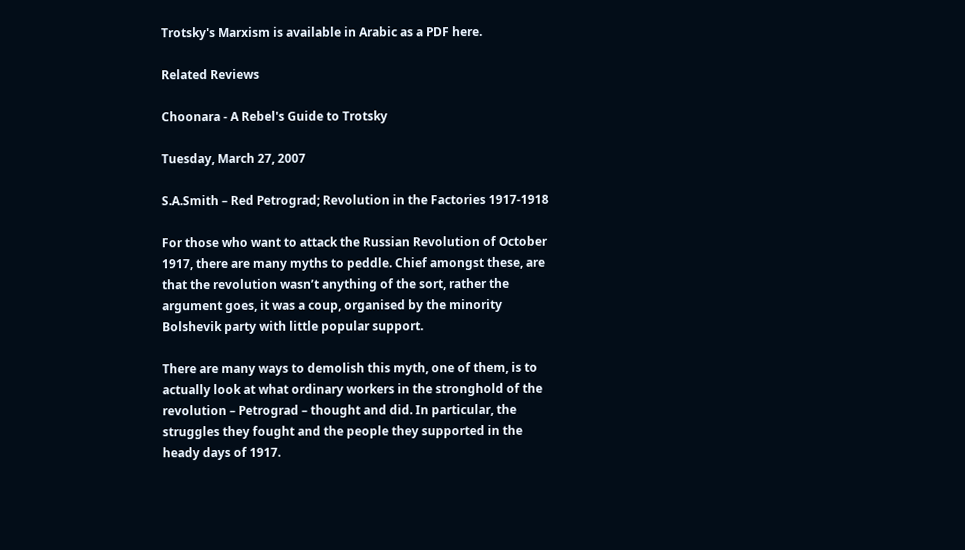Trotsky's Marxism is available in Arabic as a PDF here.

Related Reviews

Choonara - A Rebel's Guide to Trotsky

Tuesday, March 27, 2007

S.A.Smith – Red Petrograd; Revolution in the Factories 1917-1918

For those who want to attack the Russian Revolution of October 1917, there are many myths to peddle. Chief amongst these, are that the revolution wasn’t anything of the sort, rather the argument goes, it was a coup, organised by the minority Bolshevik party with little popular support.

There are many ways to demolish this myth, one of them, is to actually look at what ordinary workers in the stronghold of the revolution – Petrograd – thought and did. In particular, the struggles they fought and the people they supported in the heady days of 1917.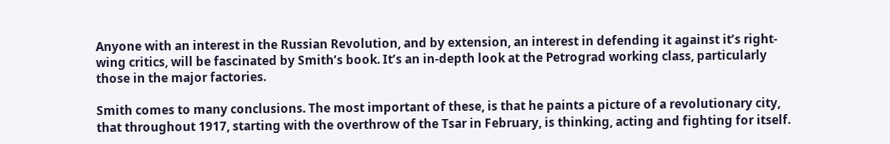Anyone with an interest in the Russian Revolution, and by extension, an interest in defending it against it’s right-wing critics, will be fascinated by Smith’s book. It’s an in-depth look at the Petrograd working class, particularly those in the major factories.

Smith comes to many conclusions. The most important of these, is that he paints a picture of a revolutionary city, that throughout 1917, starting with the overthrow of the Tsar in February, is thinking, acting and fighting for itself.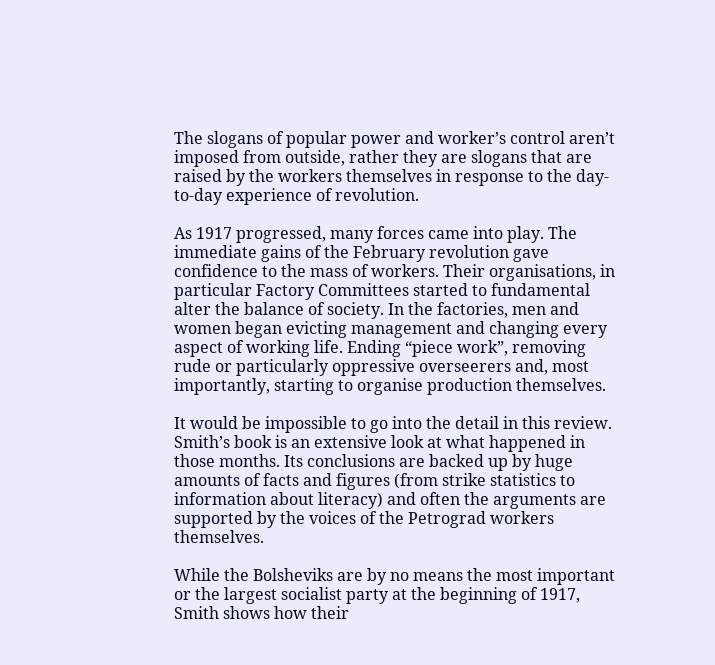The slogans of popular power and worker’s control aren’t imposed from outside, rather they are slogans that are raised by the workers themselves in response to the day-to-day experience of revolution.

As 1917 progressed, many forces came into play. The immediate gains of the February revolution gave confidence to the mass of workers. Their organisations, in particular Factory Committees started to fundamental alter the balance of society. In the factories, men and women began evicting management and changing every aspect of working life. Ending “piece work”, removing rude or particularly oppressive overseerers and, most importantly, starting to organise production themselves.

It would be impossible to go into the detail in this review. Smith’s book is an extensive look at what happened in those months. Its conclusions are backed up by huge amounts of facts and figures (from strike statistics to information about literacy) and often the arguments are supported by the voices of the Petrograd workers themselves.

While the Bolsheviks are by no means the most important or the largest socialist party at the beginning of 1917, Smith shows how their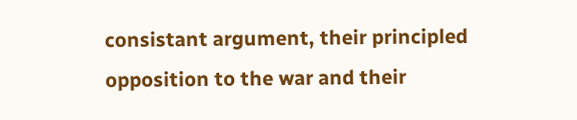consistant argument, their principled opposition to the war and their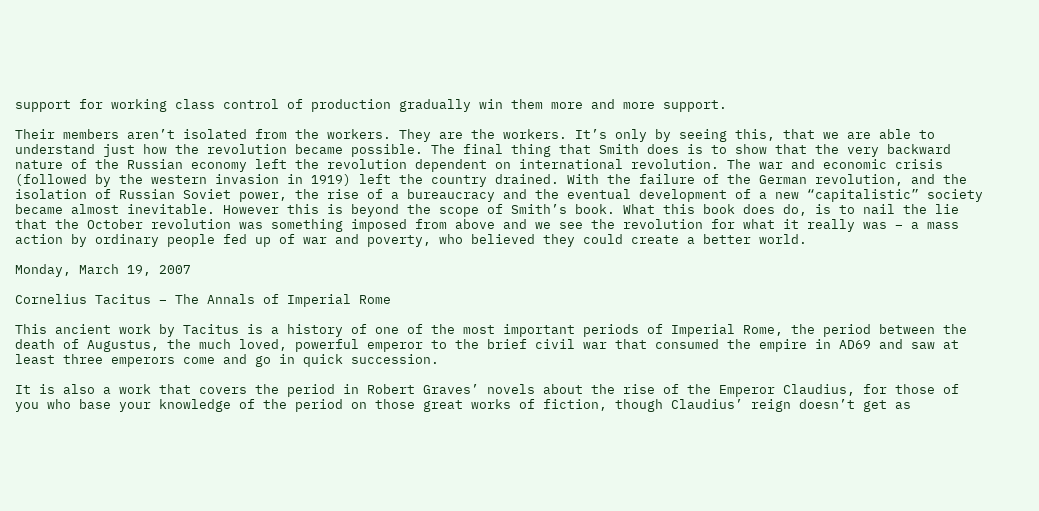support for working class control of production gradually win them more and more support.

Their members aren’t isolated from the workers. They are the workers. It’s only by seeing this, that we are able to understand just how the revolution became possible. The final thing that Smith does is to show that the very backward nature of the Russian economy left the revolution dependent on international revolution. The war and economic crisis (followed by the western invasion in 1919) left the country drained. With the failure of the German revolution, and the isolation of Russian Soviet power, the rise of a bureaucracy and the eventual development of a new “capitalistic” society became almost inevitable. However this is beyond the scope of Smith’s book. What this book does do, is to nail the lie that the October revolution was something imposed from above and we see the revolution for what it really was – a mass action by ordinary people fed up of war and poverty, who believed they could create a better world.

Monday, March 19, 2007

Cornelius Tacitus – The Annals of Imperial Rome

This ancient work by Tacitus is a history of one of the most important periods of Imperial Rome, the period between the death of Augustus, the much loved, powerful emperor to the brief civil war that consumed the empire in AD69 and saw at least three emperors come and go in quick succession.

It is also a work that covers the period in Robert Graves’ novels about the rise of the Emperor Claudius, for those of you who base your knowledge of the period on those great works of fiction, though Claudius’ reign doesn’t get as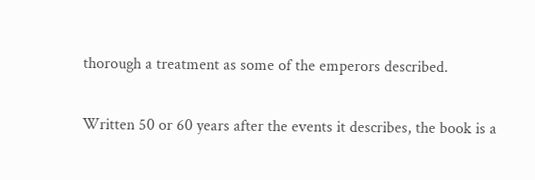thorough a treatment as some of the emperors described.

Written 50 or 60 years after the events it describes, the book is a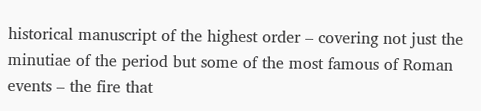historical manuscript of the highest order – covering not just the minutiae of the period but some of the most famous of Roman events – the fire that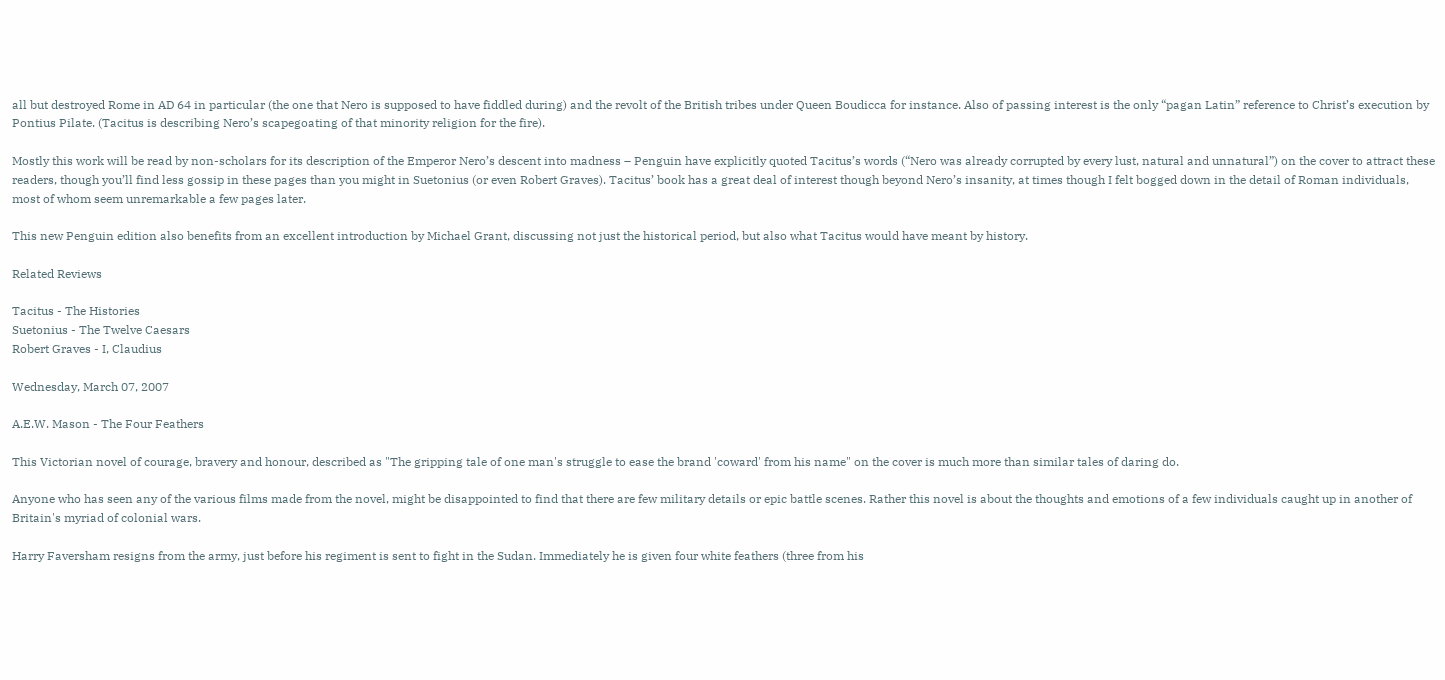all but destroyed Rome in AD 64 in particular (the one that Nero is supposed to have fiddled during) and the revolt of the British tribes under Queen Boudicca for instance. Also of passing interest is the only “pagan Latin” reference to Christ’s execution by Pontius Pilate. (Tacitus is describing Nero’s scapegoating of that minority religion for the fire).

Mostly this work will be read by non-scholars for its description of the Emperor Nero’s descent into madness – Penguin have explicitly quoted Tacitus’s words (“Nero was already corrupted by every lust, natural and unnatural”) on the cover to attract these readers, though you’ll find less gossip in these pages than you might in Suetonius (or even Robert Graves). Tacitus’ book has a great deal of interest though beyond Nero’s insanity, at times though I felt bogged down in the detail of Roman individuals, most of whom seem unremarkable a few pages later.

This new Penguin edition also benefits from an excellent introduction by Michael Grant, discussing not just the historical period, but also what Tacitus would have meant by history.

Related Reviews

Tacitus - The Histories
Suetonius - The Twelve Caesars
Robert Graves - I, Claudius

Wednesday, March 07, 2007

A.E.W. Mason - The Four Feathers

This Victorian novel of courage, bravery and honour, described as "The gripping tale of one man's struggle to ease the brand 'coward' from his name" on the cover is much more than similar tales of daring do.

Anyone who has seen any of the various films made from the novel, might be disappointed to find that there are few military details or epic battle scenes. Rather this novel is about the thoughts and emotions of a few individuals caught up in another of Britain's myriad of colonial wars.

Harry Faversham resigns from the army, just before his regiment is sent to fight in the Sudan. Immediately he is given four white feathers (three from his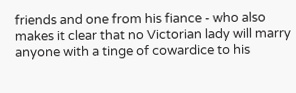friends and one from his fiance - who also makes it clear that no Victorian lady will marry anyone with a tinge of cowardice to his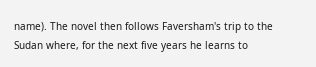name). The novel then follows Faversham's trip to the Sudan where, for the next five years he learns to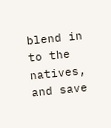blend in to the natives, and save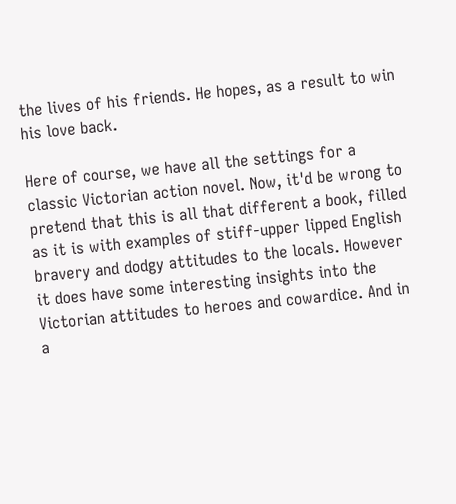the lives of his friends. He hopes, as a result to win his love back.

Here of course, we have all the settings for a classic Victorian action novel. Now, it'd be wrong to pretend that this is all that different a book, filled as it is with examples of stiff-upper lipped English bravery and dodgy attitudes to the locals. However it does have some interesting insights into the Victorian attitudes to heroes and cowardice. And in a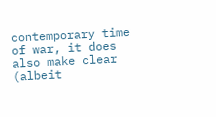contemporary time of war, it does also make clear (albeit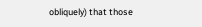obliquely) that those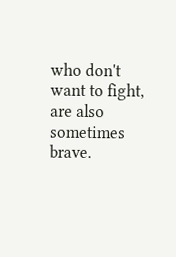who don't want to fight, are also sometimes brave.